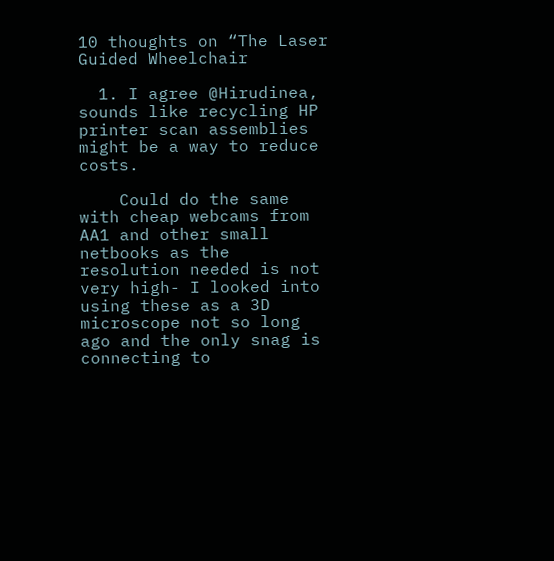10 thoughts on “The Laser Guided Wheelchair

  1. I agree @Hirudinea, sounds like recycling HP printer scan assemblies might be a way to reduce costs.

    Could do the same with cheap webcams from AA1 and other small netbooks as the resolution needed is not very high- I looked into using these as a 3D microscope not so long ago and the only snag is connecting to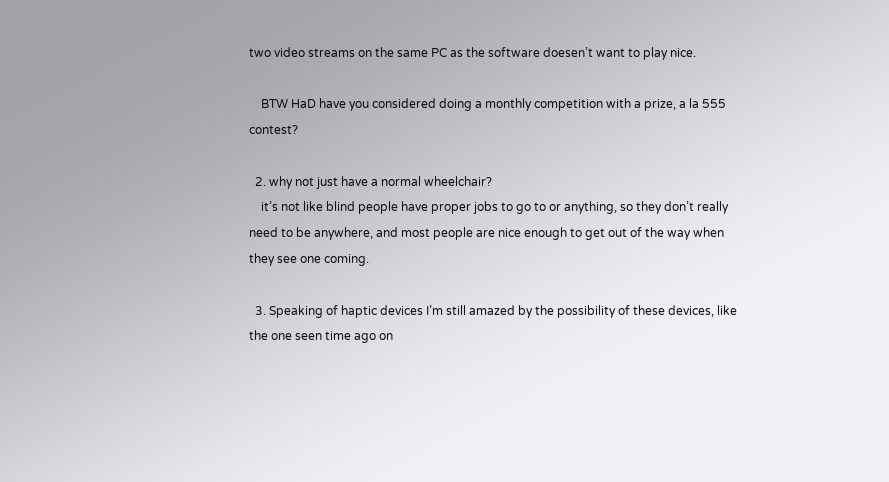two video streams on the same PC as the software doesen’t want to play nice.

    BTW HaD have you considered doing a monthly competition with a prize, a la 555 contest?

  2. why not just have a normal wheelchair?
    it’s not like blind people have proper jobs to go to or anything, so they don’t really need to be anywhere, and most people are nice enough to get out of the way when they see one coming.

  3. Speaking of haptic devices I’m still amazed by the possibility of these devices, like the one seen time ago on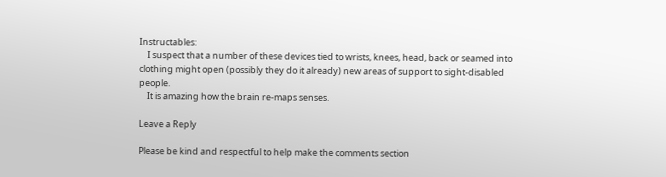Instructables:
    I suspect that a number of these devices tied to wrists, knees, head, back or seamed into clothing might open (possibly they do it already) new areas of support to sight-disabled people.
    It is amazing how the brain re-maps senses.

Leave a Reply

Please be kind and respectful to help make the comments section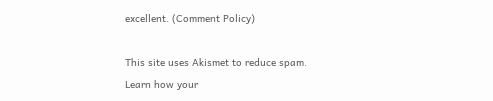excellent. (Comment Policy)

This site uses Akismet to reduce spam. Learn how your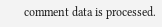comment data is processed.